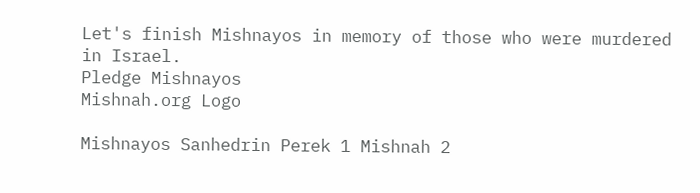Let's finish Mishnayos in memory of those who were murdered in Israel.
Pledge Mishnayos
Mishnah.org Logo

Mishnayos Sanhedrin Perek 1 Mishnah 2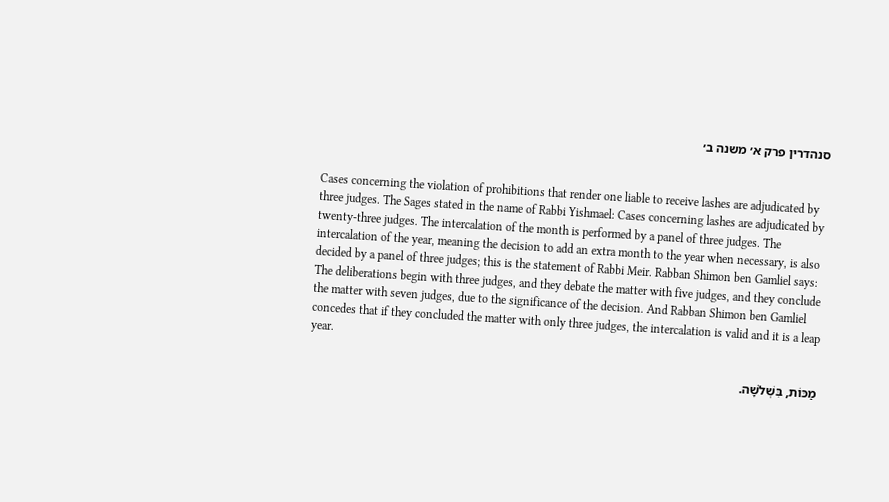סנהדרין פרק א׳ משנה ב׳


Cases concerning the violation of prohibitions that render one liable to receive lashes are adjudicated by three judges. The Sages stated in the name of Rabbi Yishmael: Cases concerning lashes are adjudicated by twenty-three judges. The intercalation of the month is performed by a panel of three judges. The intercalation of the year, meaning the decision to add an extra month to the year when necessary, is also decided by a panel of three judges; this is the statement of Rabbi Meir. Rabban Shimon ben Gamliel says: The deliberations begin with three judges, and they debate the matter with five judges, and they conclude the matter with seven judges, due to the significance of the decision. And Rabban Shimon ben Gamliel concedes that if they concluded the matter with only three judges, the intercalation is valid and it is a leap year.

מַכּוֹת, בִּשְׁלֹשָׁה.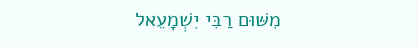מִשּׁוּם רַבִּי יִשְׁמָעֵאל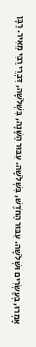אָמְרוּ, בְּעֶשְׂרִים וּשְׁלֹשָׁה. עִבּוּר הַחֹדֶשׁ, בִּשְׁלֹשָׁה. עִבּוּר הַשָּׁנָה, בִּשְׁלֹשָׁה, דִּבְרֵי רַבִּי מֵאִיר. רַבָּן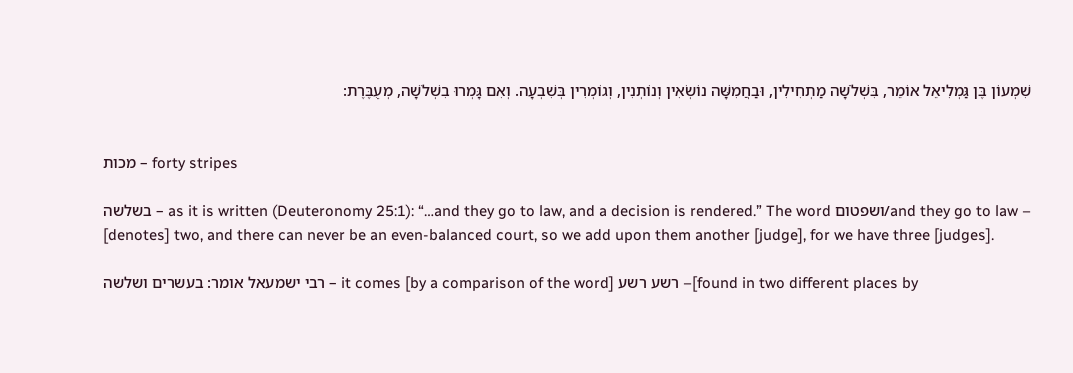שִׁמְעוֹן בֶּן גַּמְלִיאֵל אוֹמֵר, בִּשְׁלֹשָׁה מַתְחִילִין, וּבַחֲמִשָּׁה נוֹשְׂאִין וְנוֹתְנִין, וְגוֹמְרִין בְּשִׁבְעָה. וְאִם גָּמְרוּ בִשְׁלֹשָׁה, מְעֻבֶּרֶת:


מכות – forty stripes

בשלשה – as it is written (Deuteronomy 25:1): “…and they go to law, and a decision is rendered.” The word ושפטום/and they go to law – [denotes] two, and there can never be an even-balanced court, so we add upon them another [judge], for we have three [judges].

רבי ישמעאל אומר: בעשרים ושלשה – it comes [by a comparison of the word] רשע רשע –[found in two different places by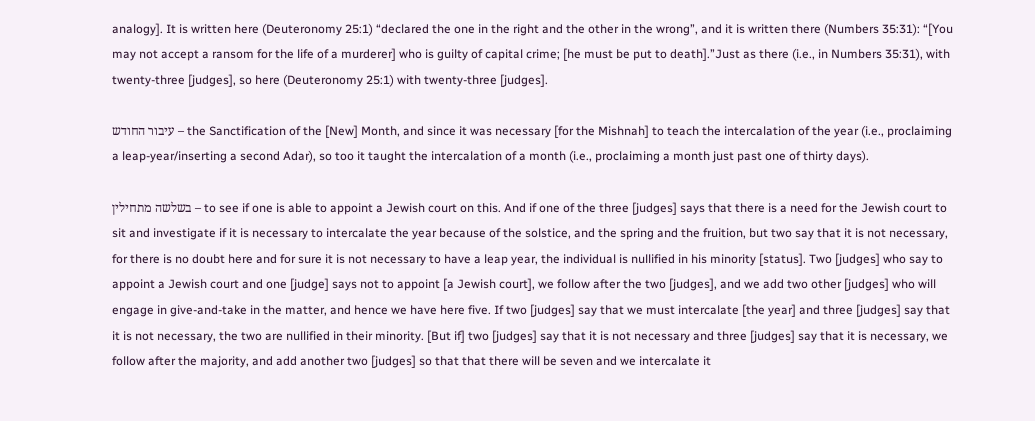analogy]. It is written here (Deuteronomy 25:1) “declared the one in the right and the other in the wrong”, and it is written there (Numbers 35:31): “[You may not accept a ransom for the life of a murderer] who is guilty of capital crime; [he must be put to death].”Just as there (i.e., in Numbers 35:31), with twenty-three [judges], so here (Deuteronomy 25:1) with twenty-three [judges].

עיבור החודש – the Sanctification of the [New] Month, and since it was necessary [for the Mishnah] to teach the intercalation of the year (i.e., proclaiming a leap-year/inserting a second Adar), so too it taught the intercalation of a month (i.e., proclaiming a month just past one of thirty days).

בשלשה מתחילין – to see if one is able to appoint a Jewish court on this. And if one of the three [judges] says that there is a need for the Jewish court to sit and investigate if it is necessary to intercalate the year because of the solstice, and the spring and the fruition, but two say that it is not necessary, for there is no doubt here and for sure it is not necessary to have a leap year, the individual is nullified in his minority [status]. Two [judges] who say to appoint a Jewish court and one [judge] says not to appoint [a Jewish court], we follow after the two [judges], and we add two other [judges] who will engage in give-and-take in the matter, and hence we have here five. If two [judges] say that we must intercalate [the year] and three [judges] say that it is not necessary, the two are nullified in their minority. [But if] two [judges] say that it is not necessary and three [judges] say that it is necessary, we follow after the majority, and add another two [judges] so that that there will be seven and we intercalate it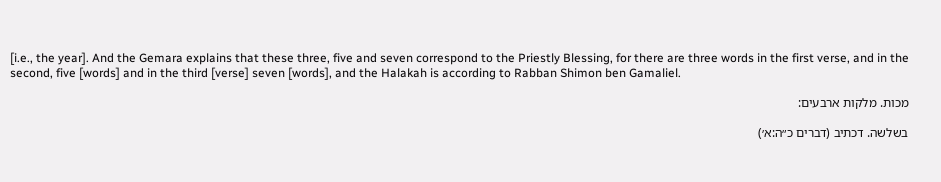[i.e., the year]. And the Gemara explains that these three, five and seven correspond to the Priestly Blessing, for there are three words in the first verse, and in the second, five [words] and in the third [verse] seven [words], and the Halakah is according to Rabban Shimon ben Gamaliel.

מכות. מלקות ארבעים:

בשלשה. דכתיב (דברים כ״ה:א׳)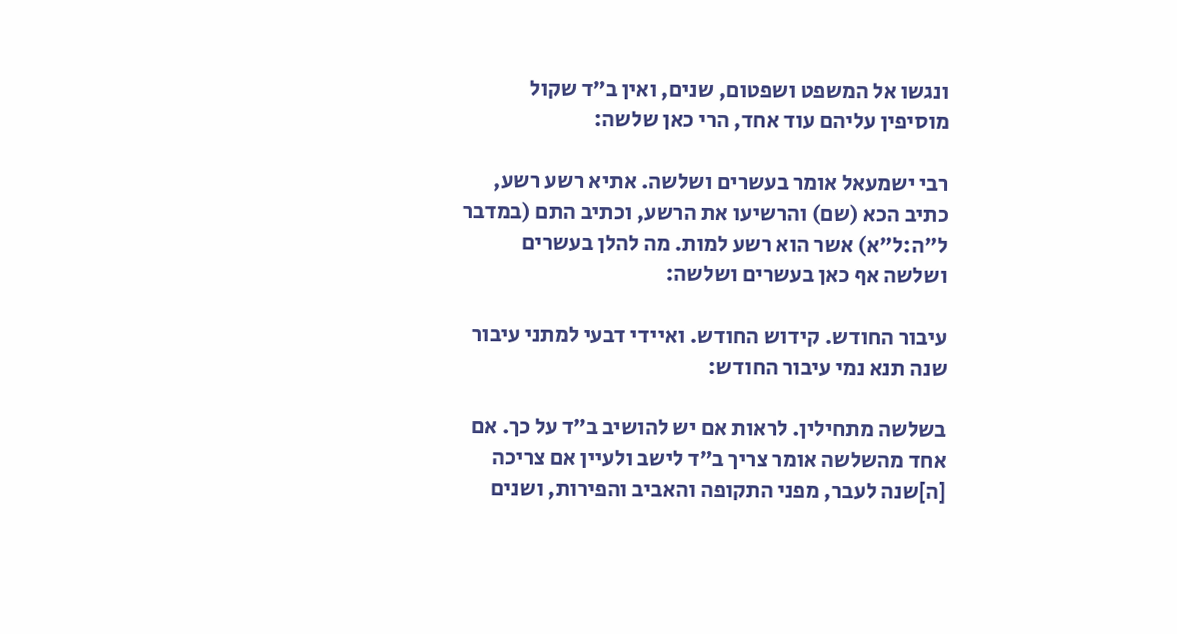ונגשו אל המשפט ושפטום, שנים, ואין ב״ד שקול מוסיפין עליהם עוד אחד, הרי כאן שלשה:

רבי ישמעאל אומר בעשרים ושלשה. אתיא רשע רשע, כתיב הכא (שם) והרשיעו את הרשע, וכתיב התם (במדבר ל״ה:ל״א) אשר הוא רשע למות. מה להלן בעשרים ושלשה אף כאן בעשרים ושלשה:

עיבור החודש. קידוש החודש. ואיידי דבעי למתני עיבור שנה תנא נמי עיבור החודש:

בשלשה מתחילין. לראות אם יש להושיב ב״ד על כך. אם אחד מהשלשה אומר צריך ב״ד לישב ולעיין אם צריכה [ה]שנה לעבר, מפני התקופה והאביב והפירות, ושנים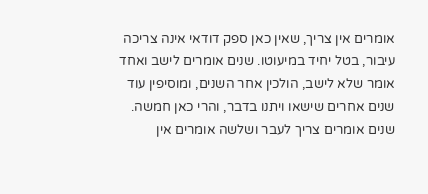אומרים אין צריך, שאין כאן ספק דודאי אינה צריכה עיבור, בטל יחיד במיעוטו. שנים אומרים לישב ואחד אומר שלא לישב, הולכין אחר השנים, ומוסיפין עוד שנים אחרים שישאו ויתנו בדבר, והרי כאן חמשה. שנים אומרים צריך לעבר ושלשה אומרים אין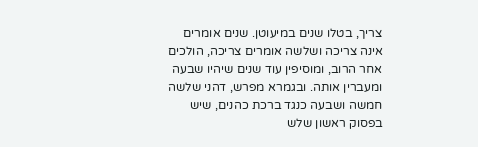צריך, בטלו שנים במיעוטן. שנים אומרים אינה צריכה ושלשה אומרים צריכה, הולכים אחר הרוב, ומוסיפין עוד שנים שיהיו שבעה ומעברין אותה. ובגמרא מפרש, דהני שלשה חמשה ושבעה כנגד ברכת כהנים, שיש בפסוק ראשון שלש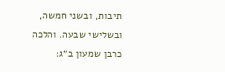תיבות, ובשני חמשה, ובשלישי שבעה. והלכה כרבן שמעון ב״ג: